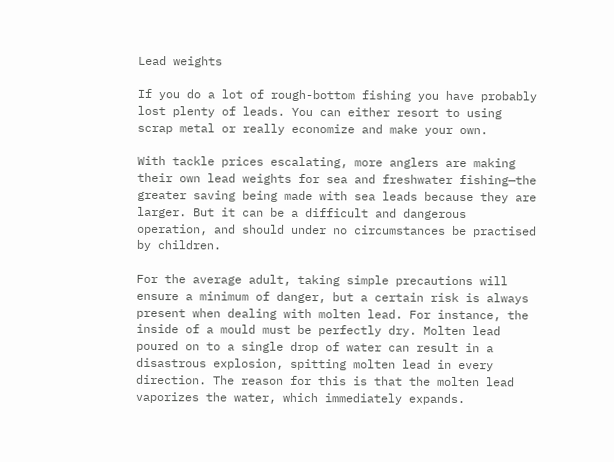Lead weights

If you do a lot of rough-bottom fishing you have probably lost plenty of leads. You can either resort to using scrap metal or really economize and make your own.

With tackle prices escalating, more anglers are making their own lead weights for sea and freshwater fishing—the greater saving being made with sea leads because they are larger. But it can be a difficult and dangerous operation, and should under no circumstances be practised by children.

For the average adult, taking simple precautions will ensure a minimum of danger, but a certain risk is always present when dealing with molten lead. For instance, the inside of a mould must be perfectly dry. Molten lead poured on to a single drop of water can result in a disastrous explosion, spitting molten lead in every direction. The reason for this is that the molten lead vaporizes the water, which immediately expands.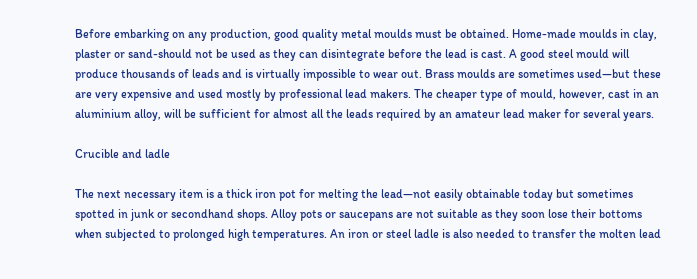Before embarking on any production, good quality metal moulds must be obtained. Home-made moulds in clay, plaster or sand-should not be used as they can disintegrate before the lead is cast. A good steel mould will produce thousands of leads and is virtually impossible to wear out. Brass moulds are sometimes used—but these are very expensive and used mostly by professional lead makers. The cheaper type of mould, however, cast in an aluminium alloy, will be sufficient for almost all the leads required by an amateur lead maker for several years.

Crucible and ladle

The next necessary item is a thick iron pot for melting the lead—not easily obtainable today but sometimes spotted in junk or secondhand shops. Alloy pots or saucepans are not suitable as they soon lose their bottoms when subjected to prolonged high temperatures. An iron or steel ladle is also needed to transfer the molten lead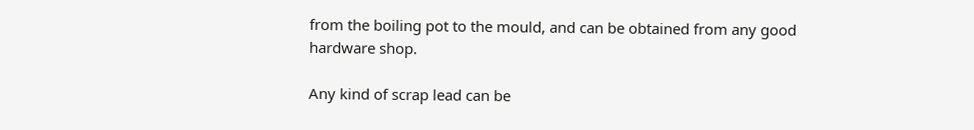from the boiling pot to the mould, and can be obtained from any good hardware shop.

Any kind of scrap lead can be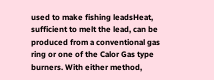used to make fishing leadsHeat, sufficient to melt the lead, can be produced from a conventional gas ring or one of the Calor Gas type burners. With either method,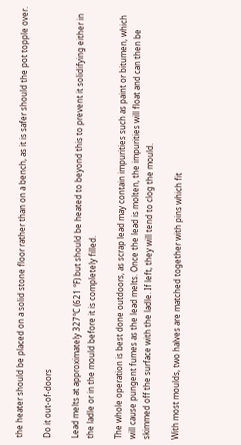the heater should be placed on a solid stone floor rather than on a bench, as it is safer should the pot topple over.

Do it out-of-doors

Lead melts at approximately 327°C (621 °F) but should be heated to beyond this to prevent it solidifying either in the ladle or in the mould before it is completely filled.

The whole operation is best done outdoors, as scrap lead may contain impurities such as paint or bitumen, which will cause pungent fumes as the lead melts. Once the lead is molten, the impurities will float and can then be skimmed off the surface with the ladle. If left, they will tend to clog the mould.

With most moulds, two halves are matched together with pins which fit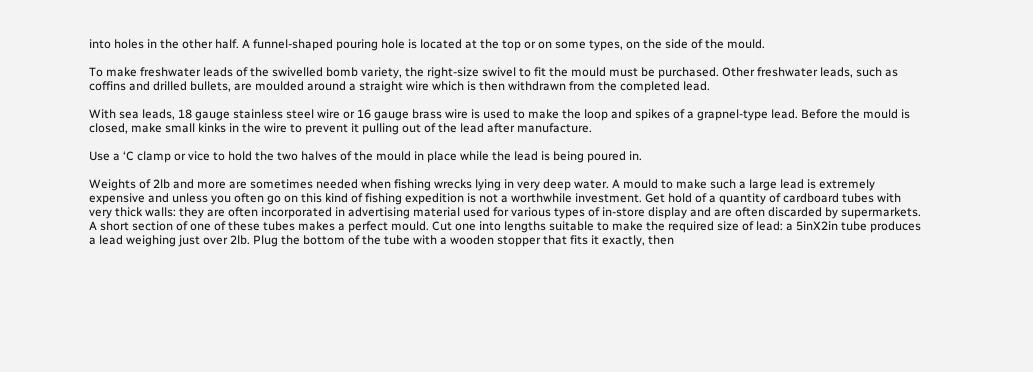into holes in the other half. A funnel-shaped pouring hole is located at the top or on some types, on the side of the mould.

To make freshwater leads of the swivelled bomb variety, the right-size swivel to fit the mould must be purchased. Other freshwater leads, such as coffins and drilled bullets, are moulded around a straight wire which is then withdrawn from the completed lead.

With sea leads, 18 gauge stainless steel wire or 16 gauge brass wire is used to make the loop and spikes of a grapnel-type lead. Before the mould is closed, make small kinks in the wire to prevent it pulling out of the lead after manufacture.

Use a ‘C clamp or vice to hold the two halves of the mould in place while the lead is being poured in.

Weights of 2lb and more are sometimes needed when fishing wrecks lying in very deep water. A mould to make such a large lead is extremely expensive and unless you often go on this kind of fishing expedition is not a worthwhile investment. Get hold of a quantity of cardboard tubes with very thick walls: they are often incorporated in advertising material used for various types of in-store display and are often discarded by supermarkets. A short section of one of these tubes makes a perfect mould. Cut one into lengths suitable to make the required size of lead: a 5inX2in tube produces a lead weighing just over 2lb. Plug the bottom of the tube with a wooden stopper that fits it exactly, then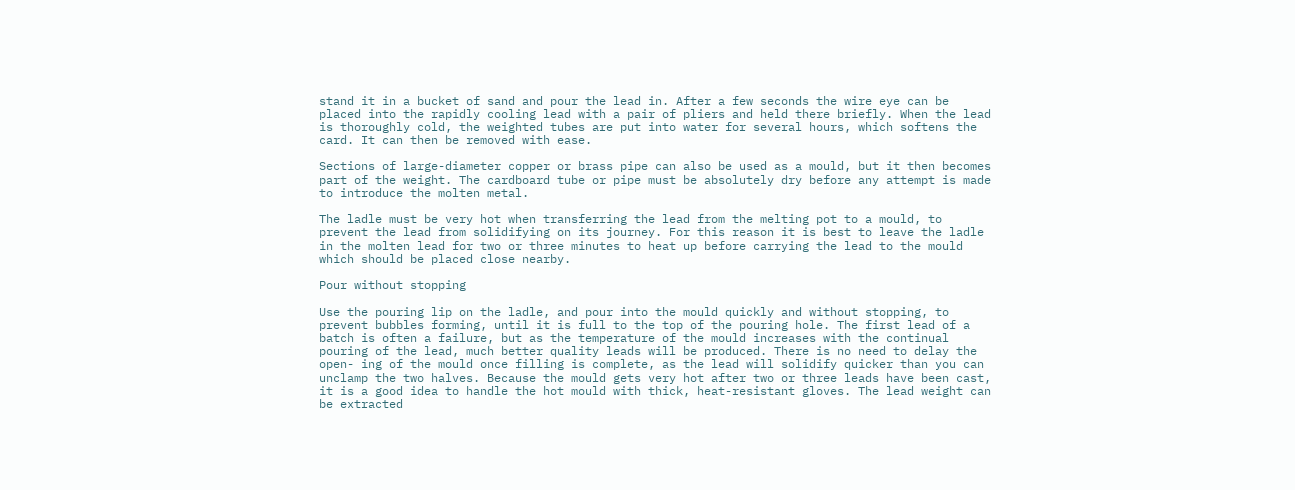stand it in a bucket of sand and pour the lead in. After a few seconds the wire eye can be placed into the rapidly cooling lead with a pair of pliers and held there briefly. When the lead is thoroughly cold, the weighted tubes are put into water for several hours, which softens the card. It can then be removed with ease.

Sections of large-diameter copper or brass pipe can also be used as a mould, but it then becomes part of the weight. The cardboard tube or pipe must be absolutely dry before any attempt is made to introduce the molten metal.

The ladle must be very hot when transferring the lead from the melting pot to a mould, to prevent the lead from solidifying on its journey. For this reason it is best to leave the ladle in the molten lead for two or three minutes to heat up before carrying the lead to the mould which should be placed close nearby.

Pour without stopping

Use the pouring lip on the ladle, and pour into the mould quickly and without stopping, to prevent bubbles forming, until it is full to the top of the pouring hole. The first lead of a batch is often a failure, but as the temperature of the mould increases with the continual pouring of the lead, much better quality leads will be produced. There is no need to delay the open- ing of the mould once filling is complete, as the lead will solidify quicker than you can unclamp the two halves. Because the mould gets very hot after two or three leads have been cast, it is a good idea to handle the hot mould with thick, heat-resistant gloves. The lead weight can be extracted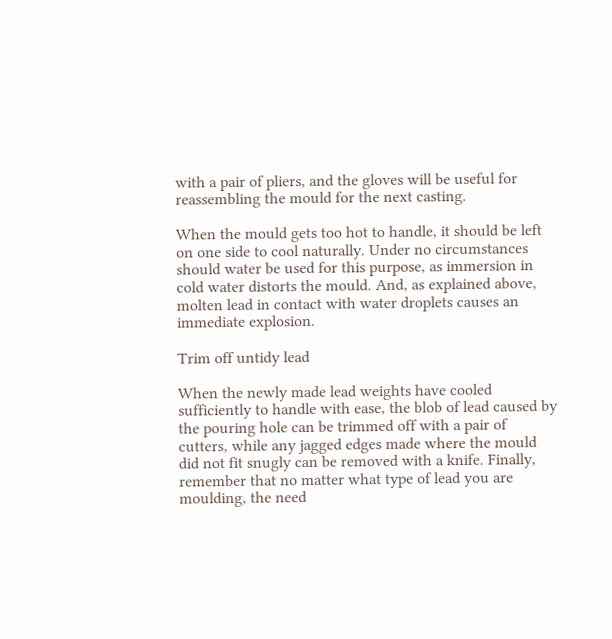with a pair of pliers, and the gloves will be useful for reassembling the mould for the next casting.

When the mould gets too hot to handle, it should be left on one side to cool naturally. Under no circumstances should water be used for this purpose, as immersion in cold water distorts the mould. And, as explained above, molten lead in contact with water droplets causes an immediate explosion.

Trim off untidy lead

When the newly made lead weights have cooled sufficiently to handle with ease, the blob of lead caused by the pouring hole can be trimmed off with a pair of cutters, while any jagged edges made where the mould did not fit snugly can be removed with a knife. Finally, remember that no matter what type of lead you are moulding, the need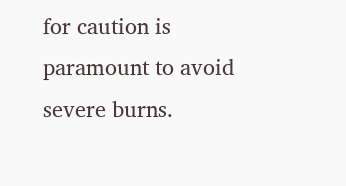for caution is paramount to avoid severe burns.